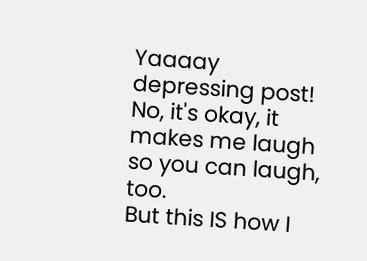Yaaaay depressing post! No, it's okay, it makes me laugh so you can laugh, too.
But this IS how I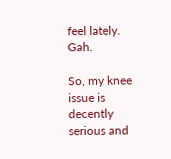feel lately. Gah.

So, my knee issue is decently serious and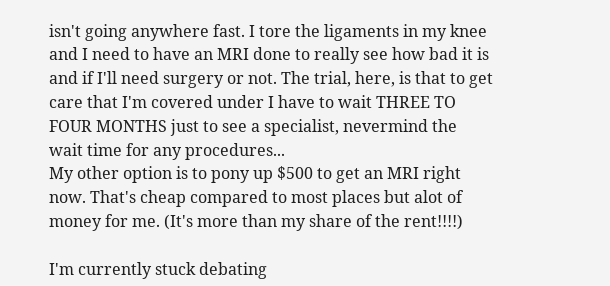isn't going anywhere fast. I tore the ligaments in my knee and I need to have an MRI done to really see how bad it is and if I'll need surgery or not. The trial, here, is that to get care that I'm covered under I have to wait THREE TO FOUR MONTHS just to see a specialist, nevermind the wait time for any procedures...
My other option is to pony up $500 to get an MRI right now. That's cheap compared to most places but alot of money for me. (It's more than my share of the rent!!!!)

I'm currently stuck debating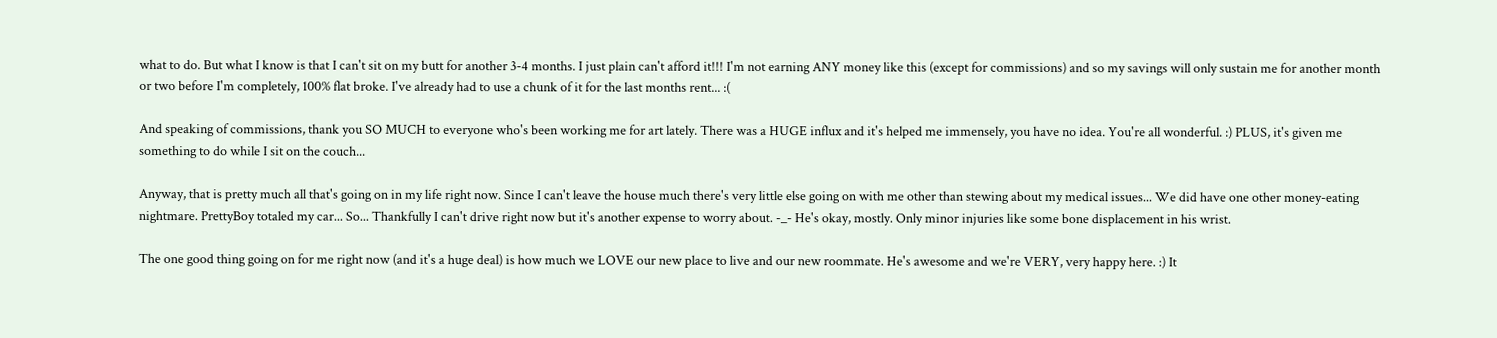what to do. But what I know is that I can't sit on my butt for another 3-4 months. I just plain can't afford it!!! I'm not earning ANY money like this (except for commissions) and so my savings will only sustain me for another month or two before I'm completely, 100% flat broke. I've already had to use a chunk of it for the last months rent... :(

And speaking of commissions, thank you SO MUCH to everyone who's been working me for art lately. There was a HUGE influx and it's helped me immensely, you have no idea. You're all wonderful. :) PLUS, it's given me something to do while I sit on the couch...

Anyway, that is pretty much all that's going on in my life right now. Since I can't leave the house much there's very little else going on with me other than stewing about my medical issues... We did have one other money-eating nightmare. PrettyBoy totaled my car... So... Thankfully I can't drive right now but it's another expense to worry about. -_- He's okay, mostly. Only minor injuries like some bone displacement in his wrist.

The one good thing going on for me right now (and it's a huge deal) is how much we LOVE our new place to live and our new roommate. He's awesome and we're VERY, very happy here. :) It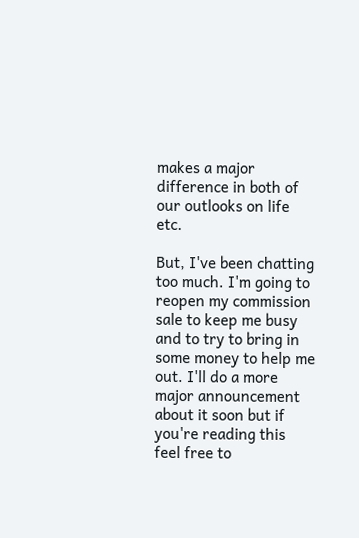makes a major difference in both of our outlooks on life etc.

But, I've been chatting too much. I'm going to reopen my commission sale to keep me busy and to try to bring in some money to help me out. I'll do a more major announcement about it soon but if you're reading this feel free to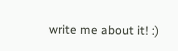write me about it! :)